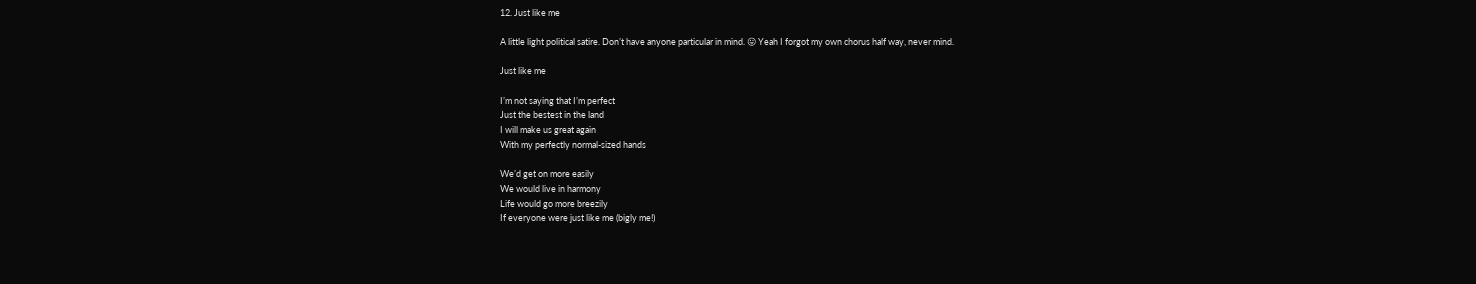12. Just like me

A little light political satire. Don’t have anyone particular in mind. 😛 Yeah I forgot my own chorus half way, never mind.

Just like me

I’m not saying that I’m perfect
Just the bestest in the land
I will make us great again
With my perfectly normal-sized hands

We’d get on more easily
We would live in harmony
Life would go more breezily
If everyone were just like me (bigly me!)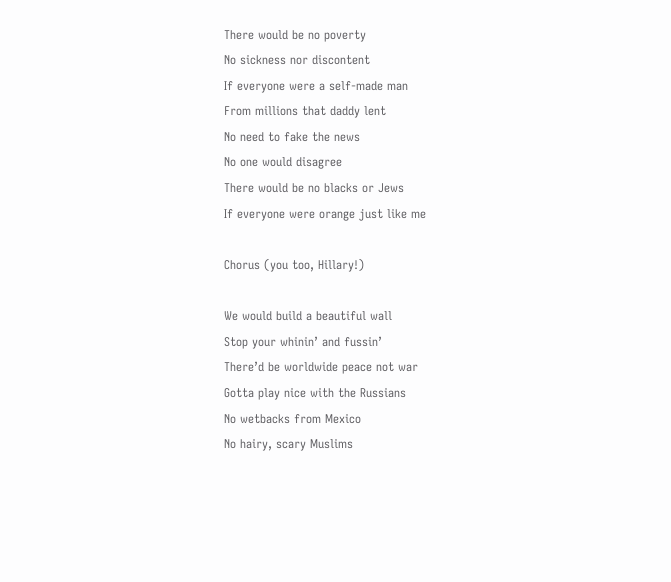There would be no poverty
No sickness nor discontent
If everyone were a self-made man
From millions that daddy lent
No need to fake the news
No one would disagree
There would be no blacks or Jews
If everyone were orange just like me

Chorus (you too, Hillary!)

We would build a beautiful wall
Stop your whinin’ and fussin’
There’d be worldwide peace not war
Gotta play nice with the Russians
No wetbacks from Mexico
No hairy, scary Muslims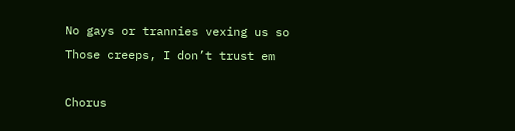No gays or trannies vexing us so
Those creeps, I don’t trust em

Chorus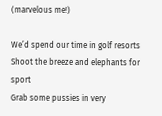(marvelous me!)

We’d spend our time in golf resorts
Shoot the breeze and elephants for sport
Grab some pussies in very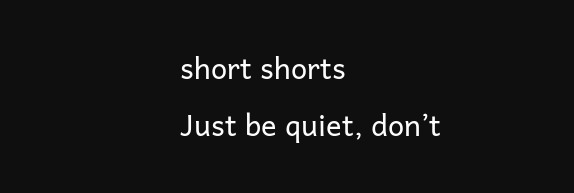short shorts
Just be quiet, don’t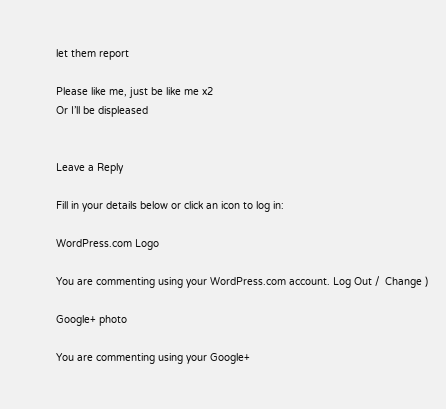let them report

Please like me, just be like me x2
Or I’ll be displeased


Leave a Reply

Fill in your details below or click an icon to log in:

WordPress.com Logo

You are commenting using your WordPress.com account. Log Out /  Change )

Google+ photo

You are commenting using your Google+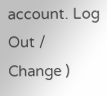account. Log Out /  Change )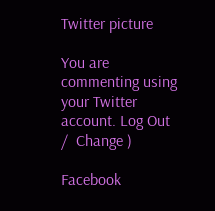Twitter picture

You are commenting using your Twitter account. Log Out /  Change )

Facebook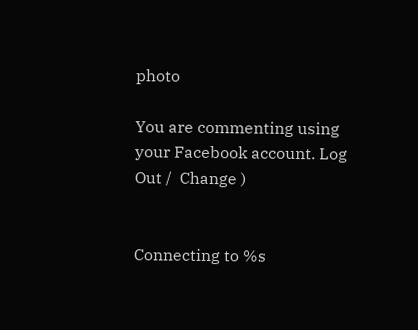photo

You are commenting using your Facebook account. Log Out /  Change )


Connecting to %s